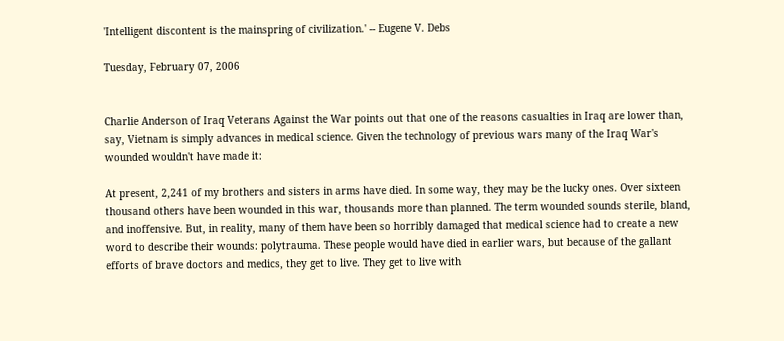'Intelligent discontent is the mainspring of civilization.' -- Eugene V. Debs

Tuesday, February 07, 2006


Charlie Anderson of Iraq Veterans Against the War points out that one of the reasons casualties in Iraq are lower than, say, Vietnam is simply advances in medical science. Given the technology of previous wars many of the Iraq War's wounded wouldn't have made it:

At present, 2,241 of my brothers and sisters in arms have died. In some way, they may be the lucky ones. Over sixteen thousand others have been wounded in this war, thousands more than planned. The term wounded sounds sterile, bland, and inoffensive. But, in reality, many of them have been so horribly damaged that medical science had to create a new word to describe their wounds: polytrauma. These people would have died in earlier wars, but because of the gallant efforts of brave doctors and medics, they get to live. They get to live with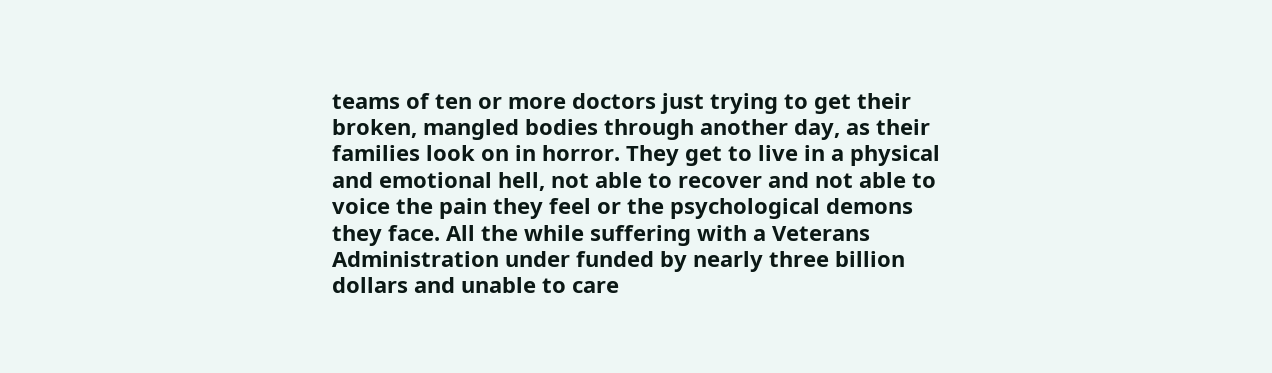teams of ten or more doctors just trying to get their broken, mangled bodies through another day, as their families look on in horror. They get to live in a physical and emotional hell, not able to recover and not able to voice the pain they feel or the psychological demons they face. All the while suffering with a Veterans Administration under funded by nearly three billion dollars and unable to care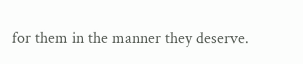for them in the manner they deserve.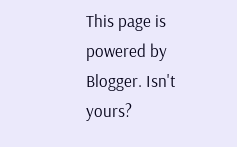This page is powered by Blogger. Isn't yours?